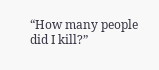“How many people did I kill?”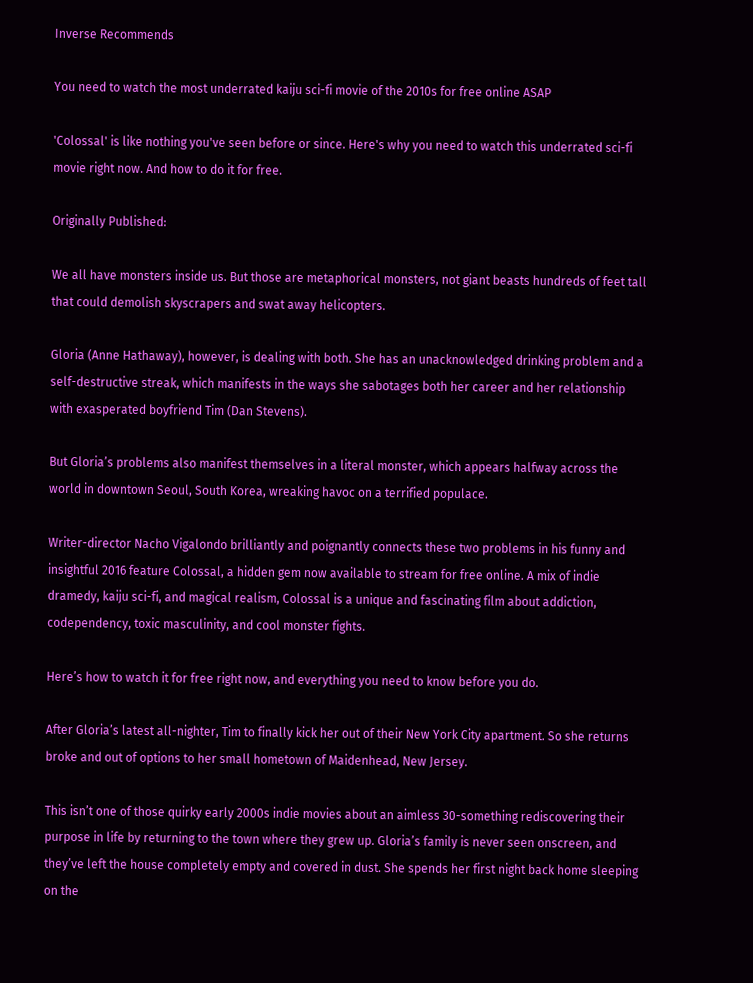Inverse Recommends

You need to watch the most underrated kaiju sci-fi movie of the 2010s for free online ASAP

'Colossal' is like nothing you've seen before or since. Here's why you need to watch this underrated sci-fi movie right now. And how to do it for free.

Originally Published:

We all have monsters inside us. But those are metaphorical monsters, not giant beasts hundreds of feet tall that could demolish skyscrapers and swat away helicopters.

Gloria (Anne Hathaway), however, is dealing with both. She has an unacknowledged drinking problem and a self-destructive streak, which manifests in the ways she sabotages both her career and her relationship with exasperated boyfriend Tim (Dan Stevens).

But Gloria’s problems also manifest themselves in a literal monster, which appears halfway across the world in downtown Seoul, South Korea, wreaking havoc on a terrified populace.

Writer-director Nacho Vigalondo brilliantly and poignantly connects these two problems in his funny and insightful 2016 feature Colossal, a hidden gem now available to stream for free online. A mix of indie dramedy, kaiju sci-fi, and magical realism, Colossal is a unique and fascinating film about addiction, codependency, toxic masculinity, and cool monster fights.

Here’s how to watch it for free right now, and everything you need to know before you do.

After Gloria’s latest all-nighter, Tim to finally kick her out of their New York City apartment. So she returns broke and out of options to her small hometown of Maidenhead, New Jersey.

This isn’t one of those quirky early 2000s indie movies about an aimless 30-something rediscovering their purpose in life by returning to the town where they grew up. Gloria’s family is never seen onscreen, and they’ve left the house completely empty and covered in dust. She spends her first night back home sleeping on the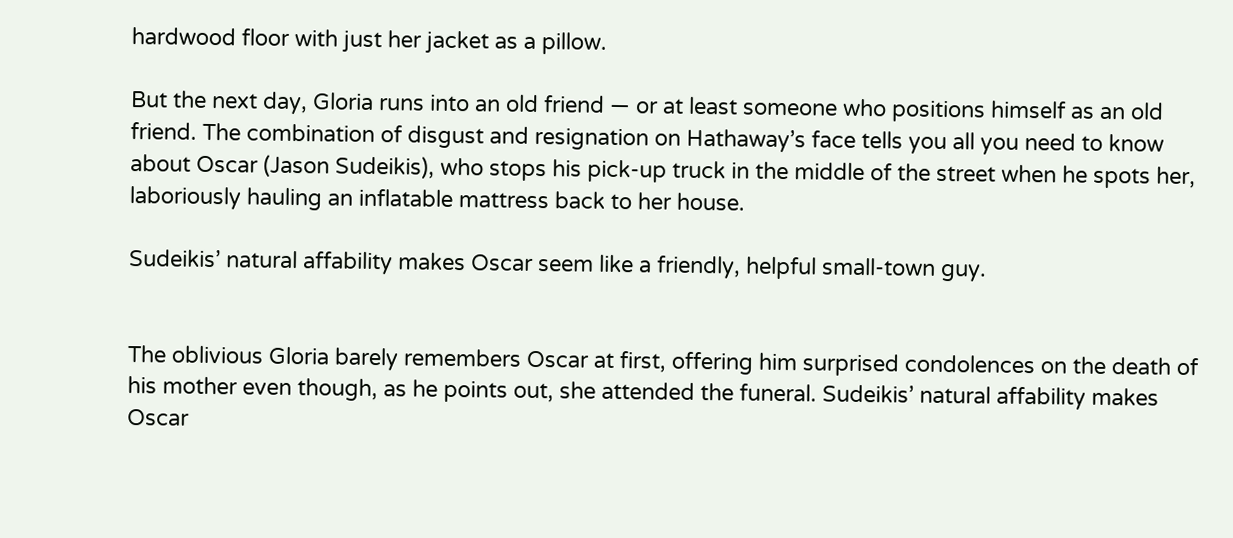hardwood floor with just her jacket as a pillow.

But the next day, Gloria runs into an old friend — or at least someone who positions himself as an old friend. The combination of disgust and resignation on Hathaway’s face tells you all you need to know about Oscar (Jason Sudeikis), who stops his pick-up truck in the middle of the street when he spots her, laboriously hauling an inflatable mattress back to her house.

Sudeikis’ natural affability makes Oscar seem like a friendly, helpful small-town guy.


The oblivious Gloria barely remembers Oscar at first, offering him surprised condolences on the death of his mother even though, as he points out, she attended the funeral. Sudeikis’ natural affability makes Oscar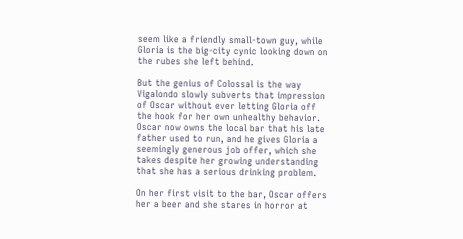seem like a friendly small-town guy, while Gloria is the big-city cynic looking down on the rubes she left behind.

But the genius of Colossal is the way Vigalondo slowly subverts that impression of Oscar without ever letting Gloria off the hook for her own unhealthy behavior. Oscar now owns the local bar that his late father used to run, and he gives Gloria a seemingly generous job offer, which she takes despite her growing understanding that she has a serious drinking problem.

On her first visit to the bar, Oscar offers her a beer and she stares in horror at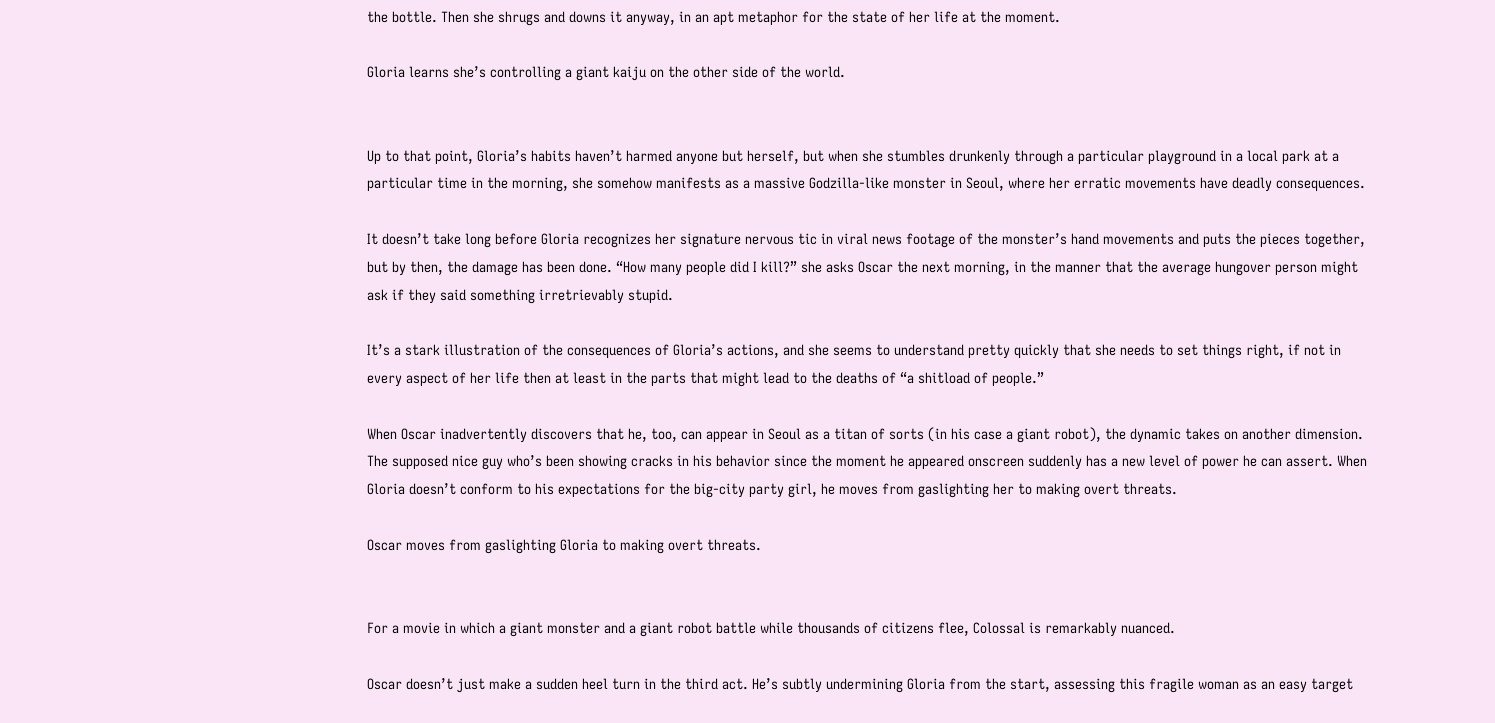the bottle. Then she shrugs and downs it anyway, in an apt metaphor for the state of her life at the moment.

Gloria learns she’s controlling a giant kaiju on the other side of the world.


Up to that point, Gloria’s habits haven’t harmed anyone but herself, but when she stumbles drunkenly through a particular playground in a local park at a particular time in the morning, she somehow manifests as a massive Godzilla-like monster in Seoul, where her erratic movements have deadly consequences.

It doesn’t take long before Gloria recognizes her signature nervous tic in viral news footage of the monster’s hand movements and puts the pieces together, but by then, the damage has been done. “How many people did I kill?” she asks Oscar the next morning, in the manner that the average hungover person might ask if they said something irretrievably stupid.

It’s a stark illustration of the consequences of Gloria’s actions, and she seems to understand pretty quickly that she needs to set things right, if not in every aspect of her life then at least in the parts that might lead to the deaths of “a shitload of people.”

When Oscar inadvertently discovers that he, too, can appear in Seoul as a titan of sorts (in his case a giant robot), the dynamic takes on another dimension. The supposed nice guy who’s been showing cracks in his behavior since the moment he appeared onscreen suddenly has a new level of power he can assert. When Gloria doesn’t conform to his expectations for the big-city party girl, he moves from gaslighting her to making overt threats.

Oscar moves from gaslighting Gloria to making overt threats.


For a movie in which a giant monster and a giant robot battle while thousands of citizens flee, Colossal is remarkably nuanced.

Oscar doesn’t just make a sudden heel turn in the third act. He’s subtly undermining Gloria from the start, assessing this fragile woman as an easy target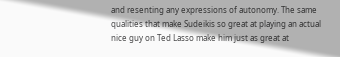and resenting any expressions of autonomy. The same qualities that make Sudeikis so great at playing an actual nice guy on Ted Lasso make him just as great at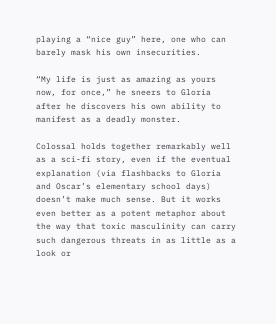playing a “nice guy” here, one who can barely mask his own insecurities.

“My life is just as amazing as yours now, for once,” he sneers to Gloria after he discovers his own ability to manifest as a deadly monster.

Colossal holds together remarkably well as a sci-fi story, even if the eventual explanation (via flashbacks to Gloria and Oscar’s elementary school days) doesn’t make much sense. But it works even better as a potent metaphor about the way that toxic masculinity can carry such dangerous threats in as little as a look or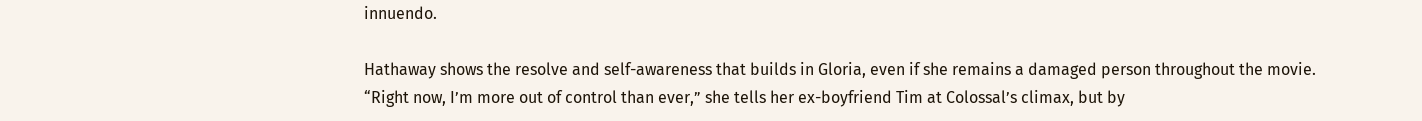innuendo.

Hathaway shows the resolve and self-awareness that builds in Gloria, even if she remains a damaged person throughout the movie. “Right now, I’m more out of control than ever,” she tells her ex-boyfriend Tim at Colossal’s climax, but by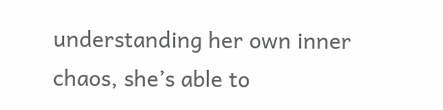understanding her own inner chaos, she’s able to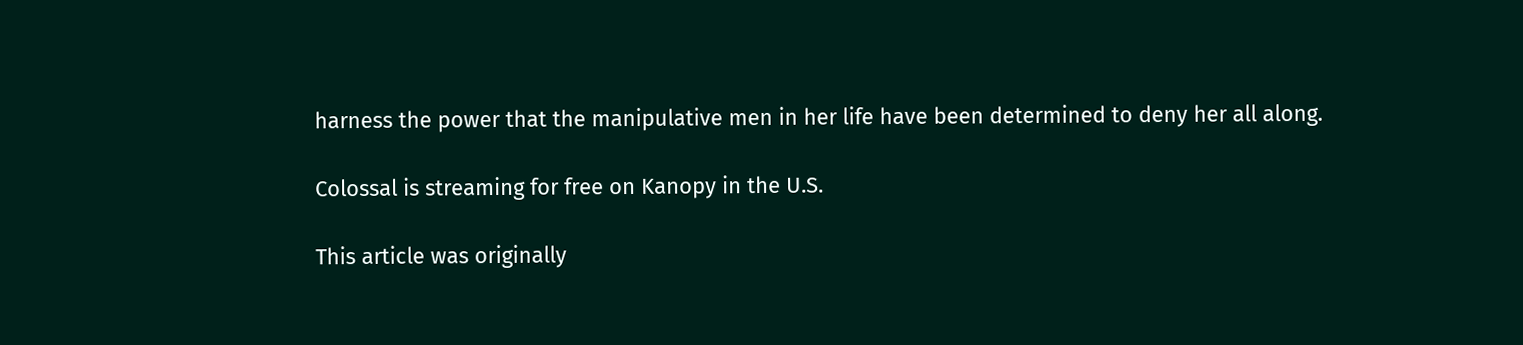harness the power that the manipulative men in her life have been determined to deny her all along.

Colossal is streaming for free on Kanopy in the U.S.

This article was originally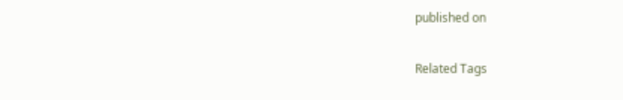published on

Related Tags